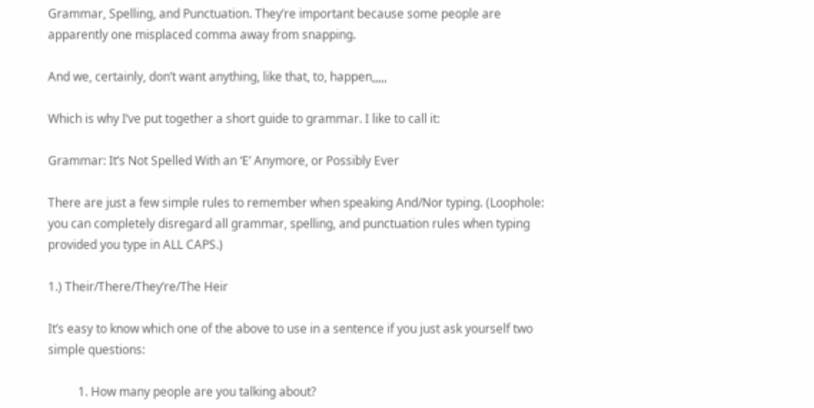Grammar, Spelling, and Punctuation. They’re important because some people are apparently one misplaced comma away from snapping.

And we, certainly, don’t want anything, like that, to, happen,,,,,

Which is why I’ve put together a short guide to grammar. I like to call it:

Grammar: It’s Not Spelled With an ‘E’ Anymore, or Possibly Ever

There are just a few simple rules to remember when speaking And/Nor typing. (Loophole: you can completely disregard all grammar, spelling, and punctuation rules when typing provided you type in ALL CAPS.)

1.) Their/There/They’re/The Heir

It’s easy to know which one of the above to use in a sentence if you just ask yourself two simple questions:

          1. How many people are you talking about?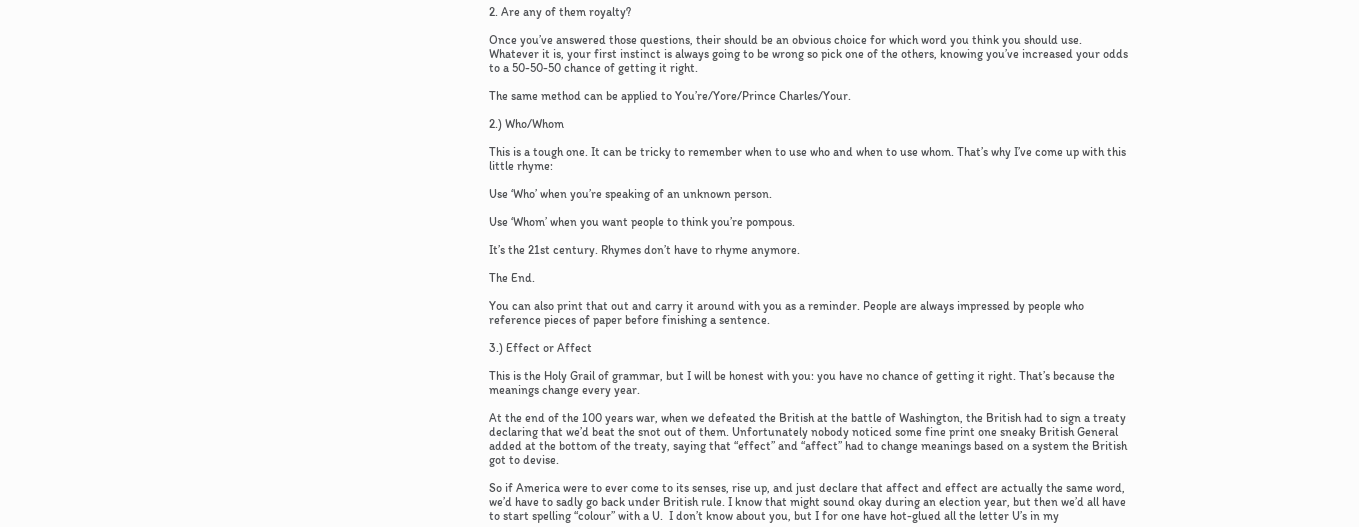2. Are any of them royalty?

Once you’ve answered those questions, their should be an obvious choice for which word you think you should use. Whatever it is, your first instinct is always going to be wrong so pick one of the others, knowing you’ve increased your odds to a 50-50-50 chance of getting it right.

The same method can be applied to You’re/Yore/Prince Charles/Your.

2.) Who/Whom

This is a tough one. It can be tricky to remember when to use who and when to use whom. That’s why I’ve come up with this little rhyme:

Use ‘Who’ when you’re speaking of an unknown person.

Use ‘Whom’ when you want people to think you’re pompous.

It’s the 21st century. Rhymes don’t have to rhyme anymore.

The End.

You can also print that out and carry it around with you as a reminder. People are always impressed by people who reference pieces of paper before finishing a sentence.

3.) Effect or Affect

This is the Holy Grail of grammar, but I will be honest with you: you have no chance of getting it right. That’s because the meanings change every year.

At the end of the 100 years war, when we defeated the British at the battle of Washington, the British had to sign a treaty declaring that we’d beat the snot out of them. Unfortunately nobody noticed some fine print one sneaky British General added at the bottom of the treaty, saying that “effect” and “affect” had to change meanings based on a system the British got to devise.

So if America were to ever come to its senses, rise up, and just declare that affect and effect are actually the same word, we’d have to sadly go back under British rule. I know that might sound okay during an election year, but then we’d all have to start spelling “colour” with a U.  I don’t know about you, but I for one have hot-glued all the letter U’s in my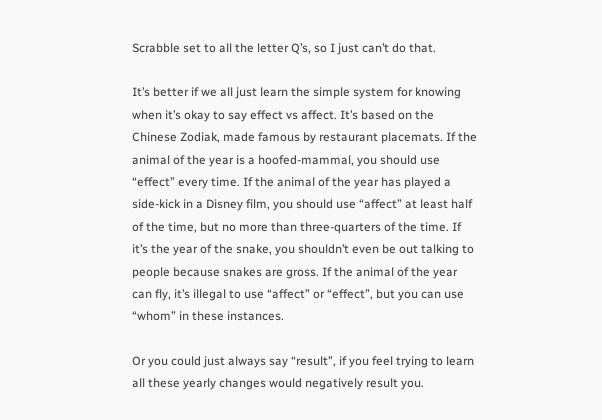Scrabble set to all the letter Q’s, so I just can’t do that.

It’s better if we all just learn the simple system for knowing when it’s okay to say effect vs affect. It’s based on the Chinese Zodiak, made famous by restaurant placemats. If the animal of the year is a hoofed-mammal, you should use “effect” every time. If the animal of the year has played a side-kick in a Disney film, you should use “affect” at least half of the time, but no more than three-quarters of the time. If it’s the year of the snake, you shouldn’t even be out talking to people because snakes are gross. If the animal of the year can fly, it’s illegal to use “affect” or “effect”, but you can use “whom” in these instances.

Or you could just always say “result”, if you feel trying to learn all these yearly changes would negatively result you.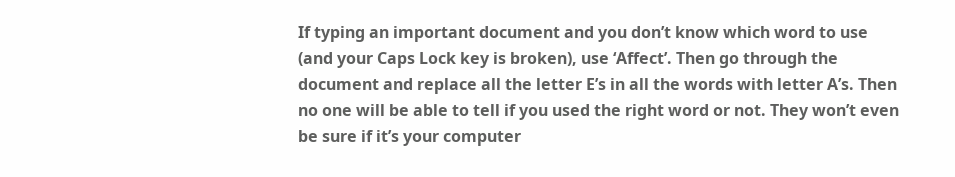If typing an important document and you don’t know which word to use (and your Caps Lock key is broken), use ‘Affect’. Then go through the document and replace all the letter E’s in all the words with letter A’s. Then no one will be able to tell if you used the right word or not. They won’t even be sure if it’s your computer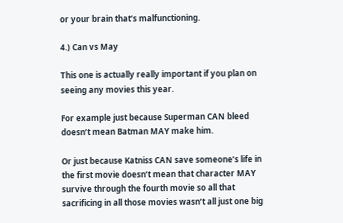or your brain that’s malfunctioning.

4.) Can vs May

This one is actually really important if you plan on seeing any movies this year.

For example just because Superman CAN bleed doesn’t mean Batman MAY make him.

Or just because Katniss CAN save someone’s life in the first movie doesn’t mean that character MAY survive through the fourth movie so all that sacrificing in all those movies wasn’t all just one big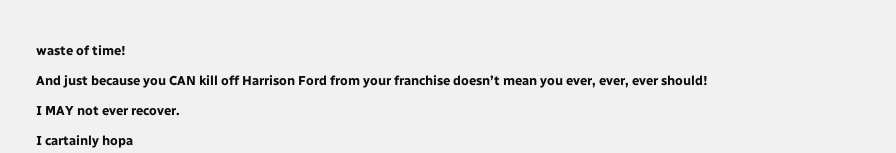waste of time!

And just because you CAN kill off Harrison Ford from your franchise doesn’t mean you ever, ever, ever should!

I MAY not ever recover.

I cartainly hopa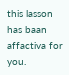this lasson has baan affactiva for you.